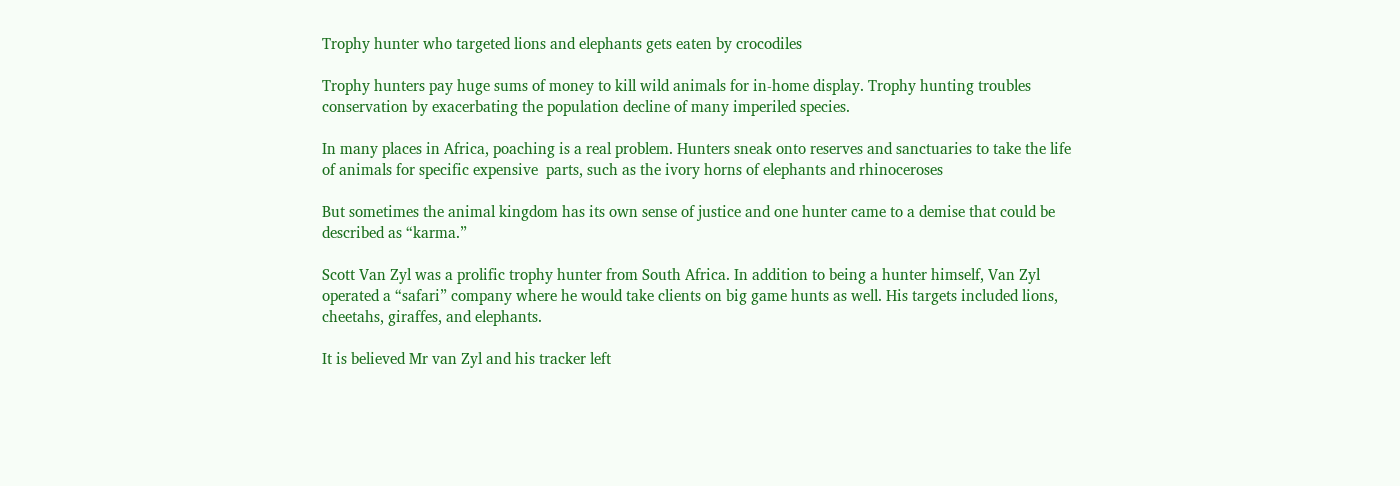Trophy hunter who targeted lions and elephants gets eaten by crocodiles

Trophy hunters pay huge sums of money to kill wild animals for in-home display. Trophy hunting troubles conservation by exacerbating the population decline of many imperiled species.

In many places in Africa, poaching is a real problem. Hunters sneak onto reserves and sanctuaries to take the life  of animals for specific expensive  parts, such as the ivory horns of elephants and rhinoceroses

But sometimes the animal kingdom has its own sense of justice and one hunter came to a demise that could be described as “karma.”

Scott Van Zyl was a prolific trophy hunter from South Africa. In addition to being a hunter himself, Van Zyl operated a “safari” company where he would take clients on big game hunts as well. His targets included lions, cheetahs, giraffes, and elephants.

It is believed Mr van Zyl and his tracker left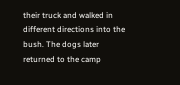their truck and walked in different directions into the bush. The dogs later returned to the camp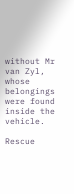without Mr van Zyl, whose belongings were found inside the vehicle.

Rescue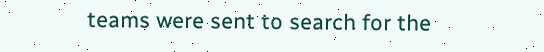teams were sent to search for the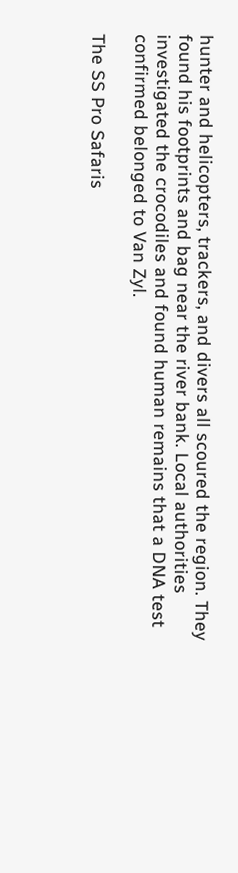hunter and helicopters, trackers, and divers all scoured the region. They found his footprints and bag near the river bank. Local authorities investigated the crocodiles and found human remains that a DNA test confirmed belonged to Van Zyl.

The SS Pro Safaris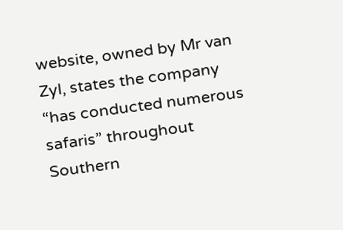website, owned by Mr van Zyl, states the company “has conducted numerous safaris” throughout Southern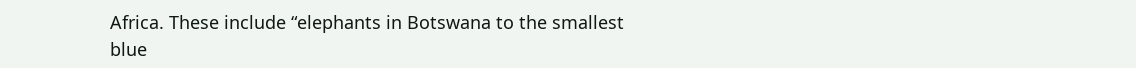Africa. These include “elephants in Botswana to the smallest blue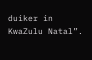duiker in KwaZulu Natal”.